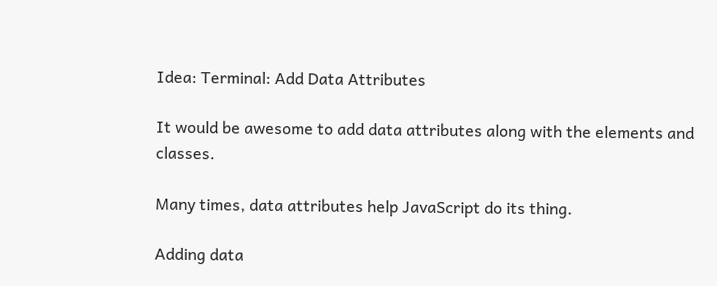Idea: Terminal: Add Data Attributes

It would be awesome to add data attributes along with the elements and classes.

Many times, data attributes help JavaScript do its thing.

Adding data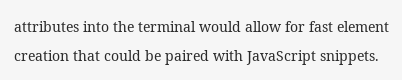attributes into the terminal would allow for fast element creation that could be paired with JavaScript snippets.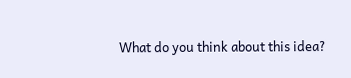What do you think about this idea?